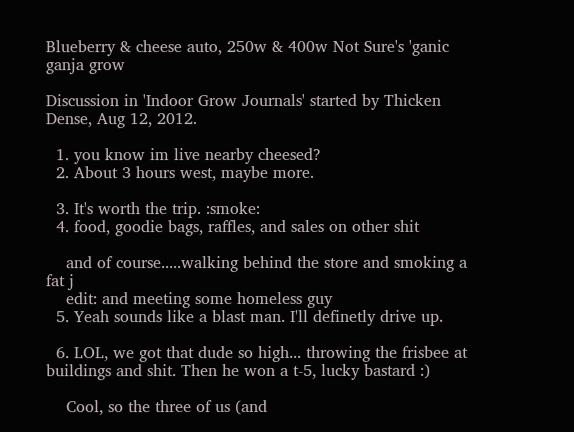Blueberry & cheese auto, 250w & 400w Not Sure's 'ganic ganja grow

Discussion in 'Indoor Grow Journals' started by Thicken Dense, Aug 12, 2012.

  1. you know im live nearby cheesed?
  2. About 3 hours west, maybe more.

  3. It's worth the trip. :smoke:
  4. food, goodie bags, raffles, and sales on other shit

    and of course.....walking behind the store and smoking a fat j
    edit: and meeting some homeless guy
  5. Yeah sounds like a blast man. I'll definetly drive up.

  6. LOL, we got that dude so high... throwing the frisbee at buildings and shit. Then he won a t-5, lucky bastard :)

    Cool, so the three of us (and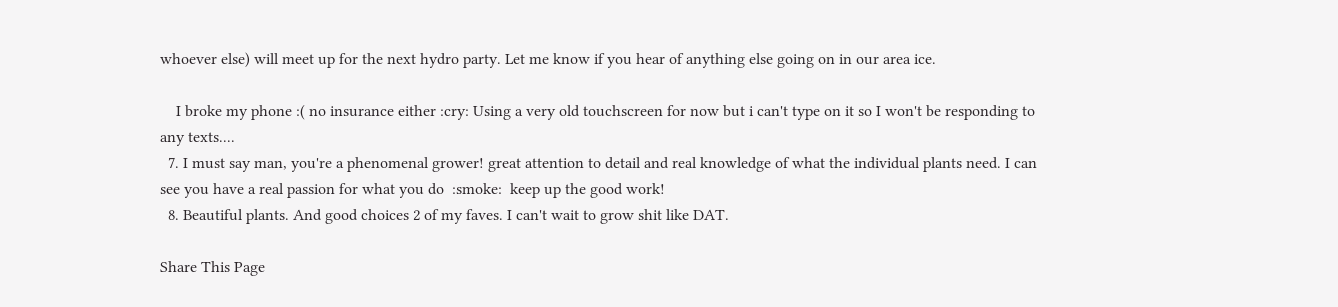whoever else) will meet up for the next hydro party. Let me know if you hear of anything else going on in our area ice.

    I broke my phone :( no insurance either :cry: Using a very old touchscreen for now but i can't type on it so I won't be responding to any texts....
  7. I must say man, you're a phenomenal grower! great attention to detail and real knowledge of what the individual plants need. I can see you have a real passion for what you do  :smoke:  keep up the good work!
  8. Beautiful plants. And good choices 2 of my faves. I can't wait to grow shit like DAT.

Share This Page